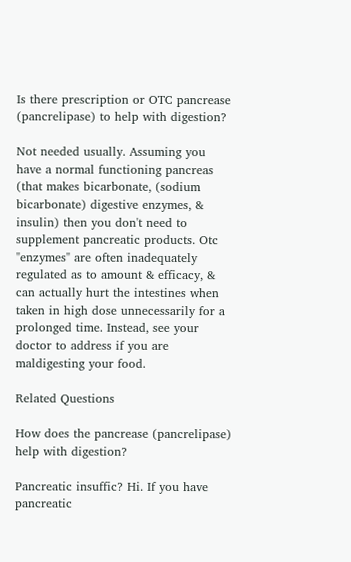Is there prescription or OTC pancrease (pancrelipase) to help with digestion?

Not needed usually. Assuming you have a normal functioning pancreas (that makes bicarbonate, (sodium bicarbonate) digestive enzymes, & insulin) then you don't need to supplement pancreatic products. Otc "enzymes" are often inadequately regulated as to amount & efficacy, & can actually hurt the intestines when taken in high dose unnecessarily for a prolonged time. Instead, see your doctor to address if you are maldigesting your food.

Related Questions

How does the pancrease (pancrelipase) help with digestion?

Pancreatic insuffic? Hi. If you have pancreatic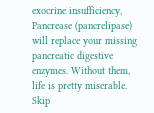exocrine insufficiency, Pancrease (pancrelipase) will replace your missing pancreatic digestive enzymes. Without them, life is pretty miserable. Skip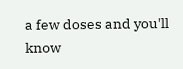a few doses and you'll know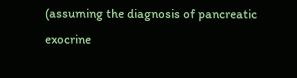(assuming the diagnosis of pancreatic exocrine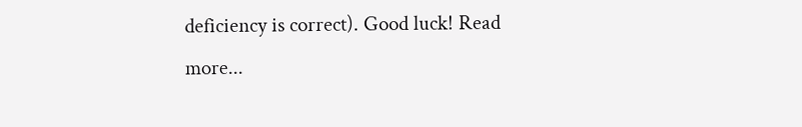deficiency is correct). Good luck! Read more...